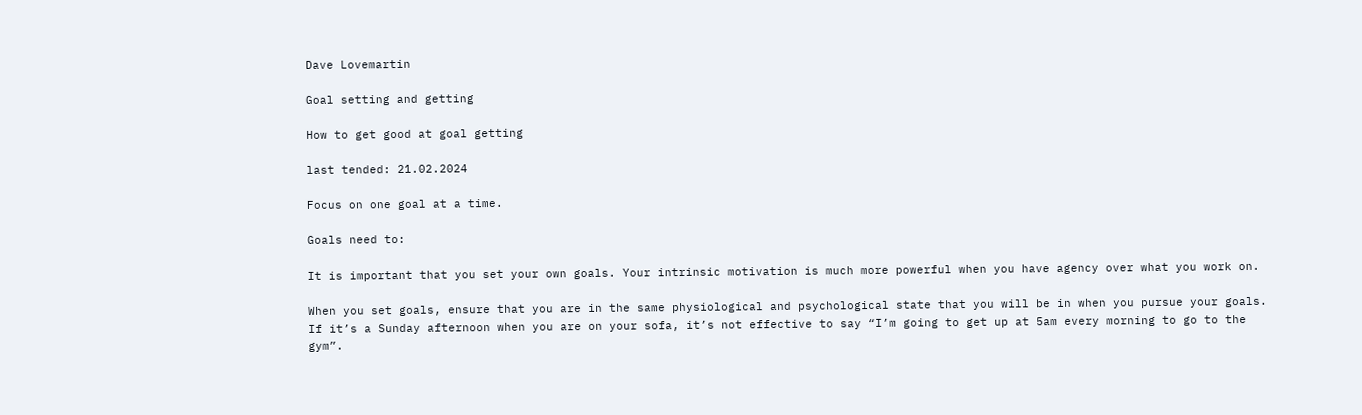Dave Lovemartin

Goal setting and getting

How to get good at goal getting

last tended: 21.02.2024

Focus on one goal at a time.

Goals need to:

It is important that you set your own goals. Your intrinsic motivation is much more powerful when you have agency over what you work on.

When you set goals, ensure that you are in the same physiological and psychological state that you will be in when you pursue your goals. If it’s a Sunday afternoon when you are on your sofa, it’s not effective to say “I’m going to get up at 5am every morning to go to the gym”.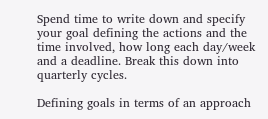Spend time to write down and specify your goal defining the actions and the time involved, how long each day/week and a deadline. Break this down into quarterly cycles.

Defining goals in terms of an approach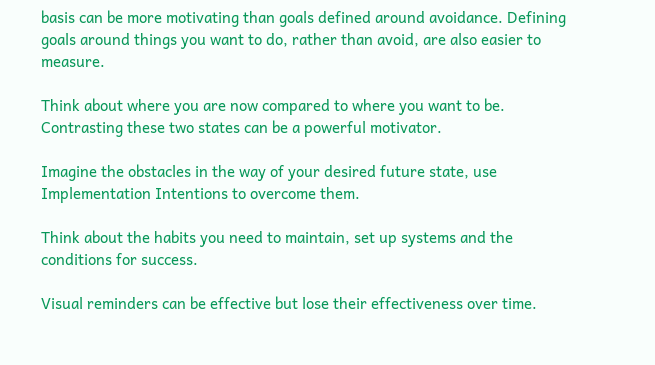basis can be more motivating than goals defined around avoidance. Defining goals around things you want to do, rather than avoid, are also easier to measure.

Think about where you are now compared to where you want to be. Contrasting these two states can be a powerful motivator.

Imagine the obstacles in the way of your desired future state, use Implementation Intentions to overcome them.

Think about the habits you need to maintain, set up systems and the conditions for success.

Visual reminders can be effective but lose their effectiveness over time.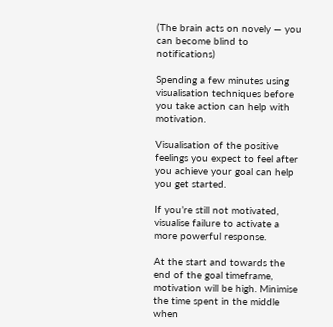(The brain acts on novely — you can become blind to notifications)

Spending a few minutes using visualisation techniques before you take action can help with motivation.

Visualisation of the positive feelings you expect to feel after you achieve your goal can help you get started.

If you’re still not motivated, visualise failure to activate a more powerful response.

At the start and towards the end of the goal timeframe, motivation will be high. Minimise the time spent in the middle when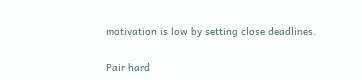motivation is low by setting close deadlines.

Pair hard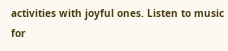activities with joyful ones. Listen to music for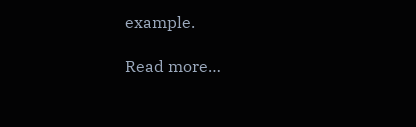example.

Read more…